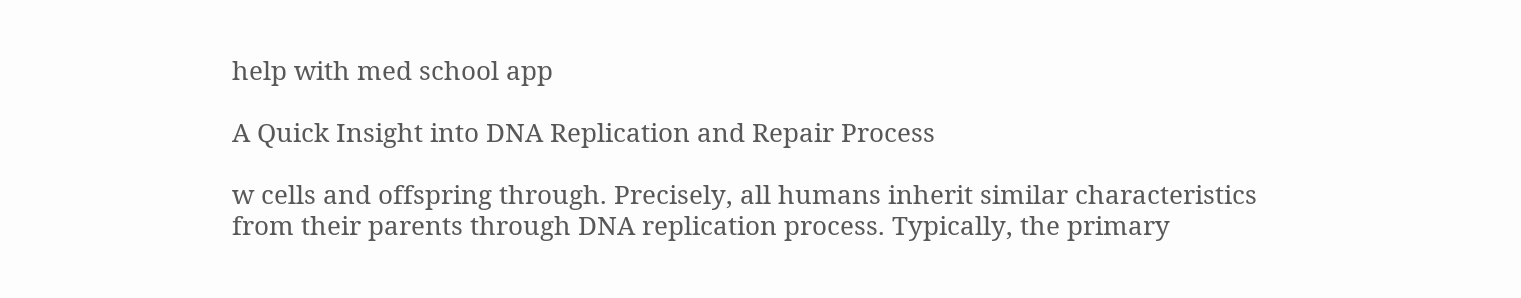help with med school app

A Quick Insight into DNA Replication and Repair Process

w cells and offspring through. Precisely, all humans inherit similar characteristics from their parents through DNA replication process. Typically, the primary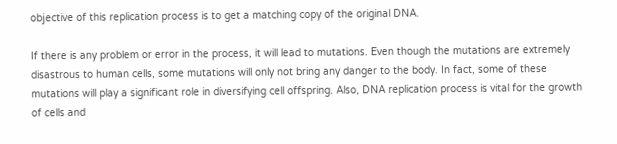objective of this replication process is to get a matching copy of the original DNA.

If there is any problem or error in the process, it will lead to mutations. Even though the mutations are extremely disastrous to human cells, some mutations will only not bring any danger to the body. In fact, some of these mutations will play a significant role in diversifying cell offspring. Also, DNA replication process is vital for the growth of cells and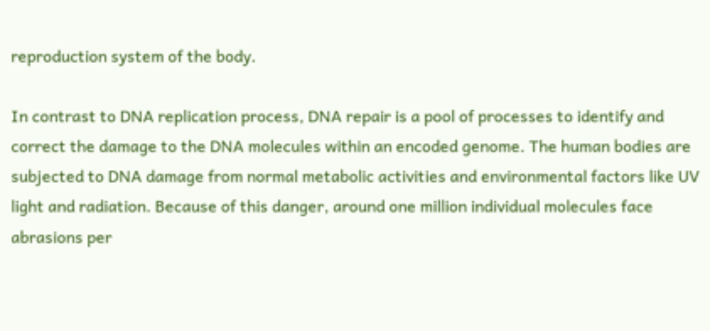reproduction system of the body.

In contrast to DNA replication process, DNA repair is a pool of processes to identify and correct the damage to the DNA molecules within an encoded genome. The human bodies are subjected to DNA damage from normal metabolic activities and environmental factors like UV light and radiation. Because of this danger, around one million individual molecules face abrasions per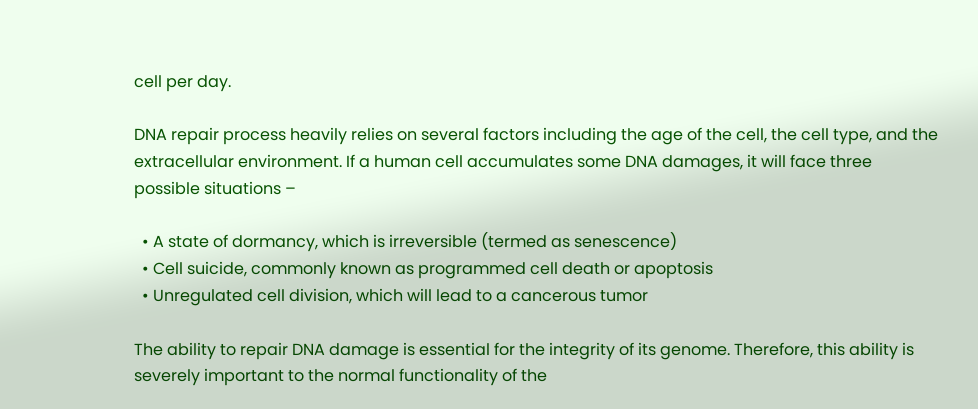cell per day.

DNA repair process heavily relies on several factors including the age of the cell, the cell type, and the extracellular environment. If a human cell accumulates some DNA damages, it will face three possible situations –

  • A state of dormancy, which is irreversible (termed as senescence)
  • Cell suicide, commonly known as programmed cell death or apoptosis
  • Unregulated cell division, which will lead to a cancerous tumor

The ability to repair DNA damage is essential for the integrity of its genome. Therefore, this ability is severely important to the normal functionality of the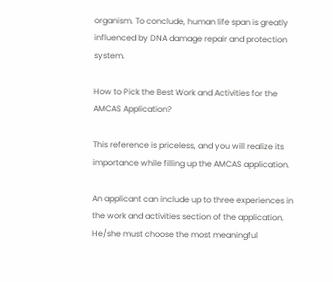organism. To conclude, human life span is greatly influenced by DNA damage repair and protection system.

How to Pick the Best Work and Activities for the AMCAS Application?

This reference is priceless, and you will realize its importance while filling up the AMCAS application.

An applicant can include up to three experiences in the work and activities section of the application. He/she must choose the most meaningful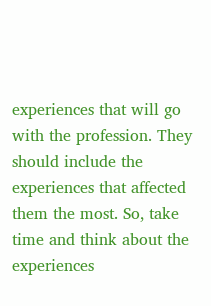experiences that will go with the profession. They should include the experiences that affected them the most. So, take time and think about the experiences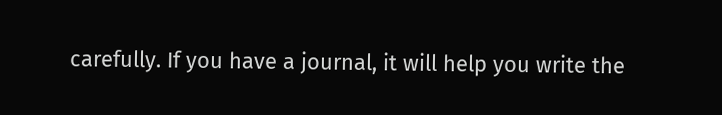carefully. If you have a journal, it will help you write the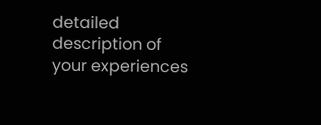detailed description of your experiences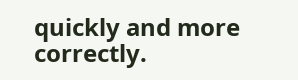quickly and more correctly.